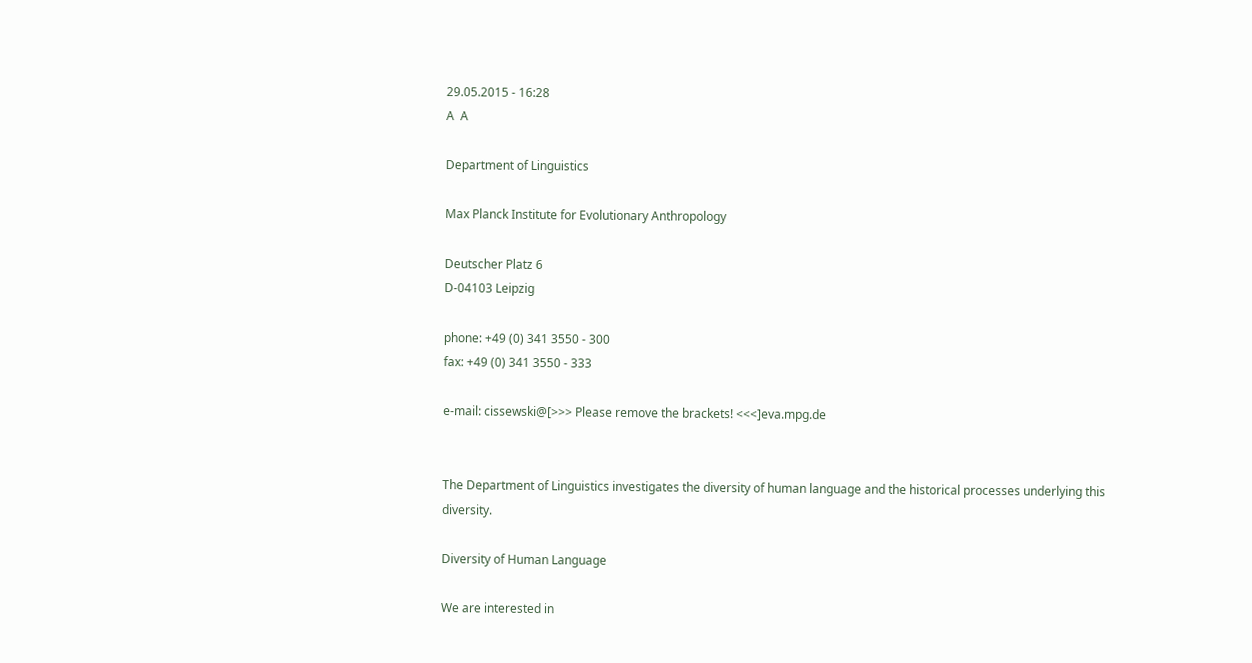29.05.2015 - 16:28
A  A

Department of Linguistics

Max Planck Institute for Evolutionary Anthropology

Deutscher Platz 6
D-04103 Leipzig

phone: +49 (0) 341 3550 - 300
fax: +49 (0) 341 3550 - 333

e-mail: cissewski@[>>> Please remove the brackets! <<<]eva.mpg.de


The Department of Linguistics investigates the diversity of human language and the historical processes underlying this diversity.

Diversity of Human Language

We are interested in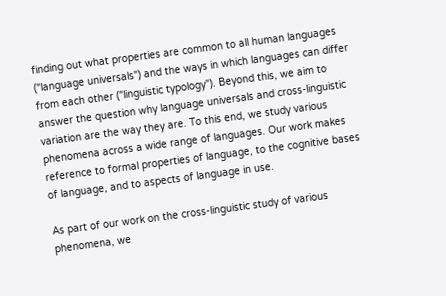finding out what properties are common to all human languages ("language universals") and the ways in which languages can differ from each other ("linguistic typology"). Beyond this, we aim to answer the question why language universals and cross-linguistic variation are the way they are. To this end, we study various phenomena across a wide range of languages. Our work makes reference to formal properties of language, to the cognitive bases of language, and to aspects of language in use.

As part of our work on the cross-linguistic study of various phenomena, we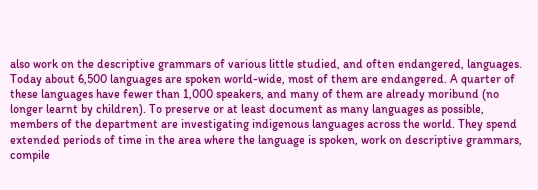also work on the descriptive grammars of various little studied, and often endangered, languages. Today about 6,500 languages are spoken world-wide, most of them are endangered. A quarter of these languages have fewer than 1,000 speakers, and many of them are already moribund (no longer learnt by children). To preserve or at least document as many languages as possible, members of the department are investigating indigenous languages across the world. They spend extended periods of time in the area where the language is spoken, work on descriptive grammars, compile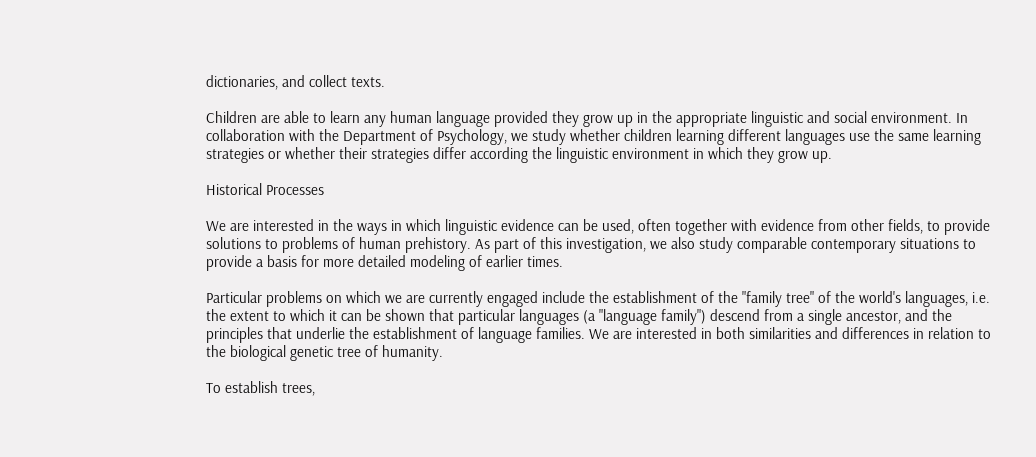dictionaries, and collect texts.

Children are able to learn any human language provided they grow up in the appropriate linguistic and social environment. In collaboration with the Department of Psychology, we study whether children learning different languages use the same learning strategies or whether their strategies differ according the linguistic environment in which they grow up.

Historical Processes

We are interested in the ways in which linguistic evidence can be used, often together with evidence from other fields, to provide solutions to problems of human prehistory. As part of this investigation, we also study comparable contemporary situations to provide a basis for more detailed modeling of earlier times.

Particular problems on which we are currently engaged include the establishment of the "family tree" of the world's languages, i.e. the extent to which it can be shown that particular languages (a "language family") descend from a single ancestor, and the principles that underlie the establishment of language families. We are interested in both similarities and differences in relation to the biological genetic tree of humanity.

To establish trees,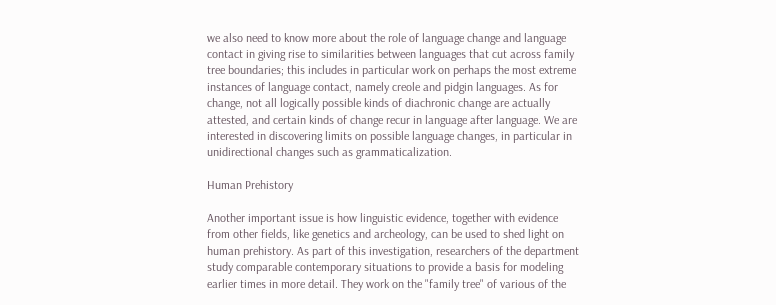we also need to know more about the role of language change and language contact in giving rise to similarities between languages that cut across family tree boundaries; this includes in particular work on perhaps the most extreme instances of language contact, namely creole and pidgin languages. As for change, not all logically possible kinds of diachronic change are actually attested, and certain kinds of change recur in language after language. We are interested in discovering limits on possible language changes, in particular in unidirectional changes such as grammaticalization.

Human Prehistory

Another important issue is how linguistic evidence, together with evidence from other fields, like genetics and archeology, can be used to shed light on human prehistory. As part of this investigation, researchers of the department study comparable contemporary situations to provide a basis for modeling earlier times in more detail. They work on the "family tree" of various of the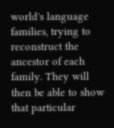world's language families, trying to reconstruct the ancestor of each family. They will then be able to show that particular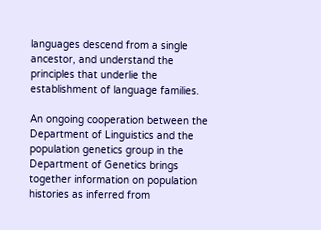languages descend from a single ancestor, and understand the principles that underlie the establishment of language families.

An ongoing cooperation between the Department of Linguistics and the population genetics group in the Department of Genetics brings together information on population histories as inferred from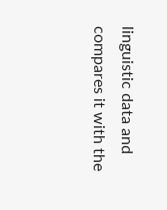linguistic data and compares it with the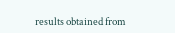results obtained from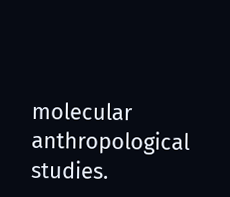molecular anthropological studies.